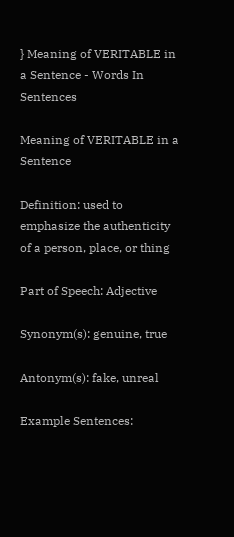} Meaning of VERITABLE in a Sentence - Words In Sentences

Meaning of VERITABLE in a Sentence

Definition: used to emphasize the authenticity of a person, place, or thing

Part of Speech: Adjective

Synonym(s): genuine, true

Antonym(s): fake, unreal

Example Sentences: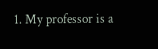1. My professor is a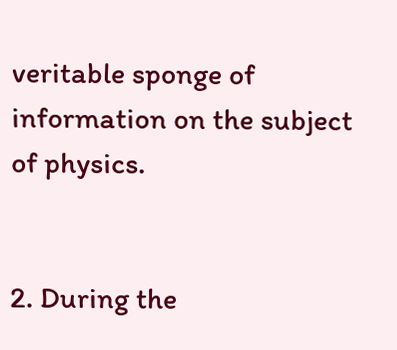veritable sponge of information on the subject of physics.


2. During the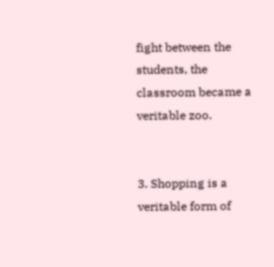fight between the students, the classroom became a veritable zoo.


3. Shopping is a veritable form of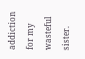addiction for my wasteful sister.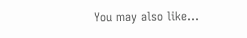You may also like...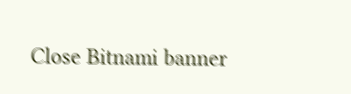Close Bitnami banner